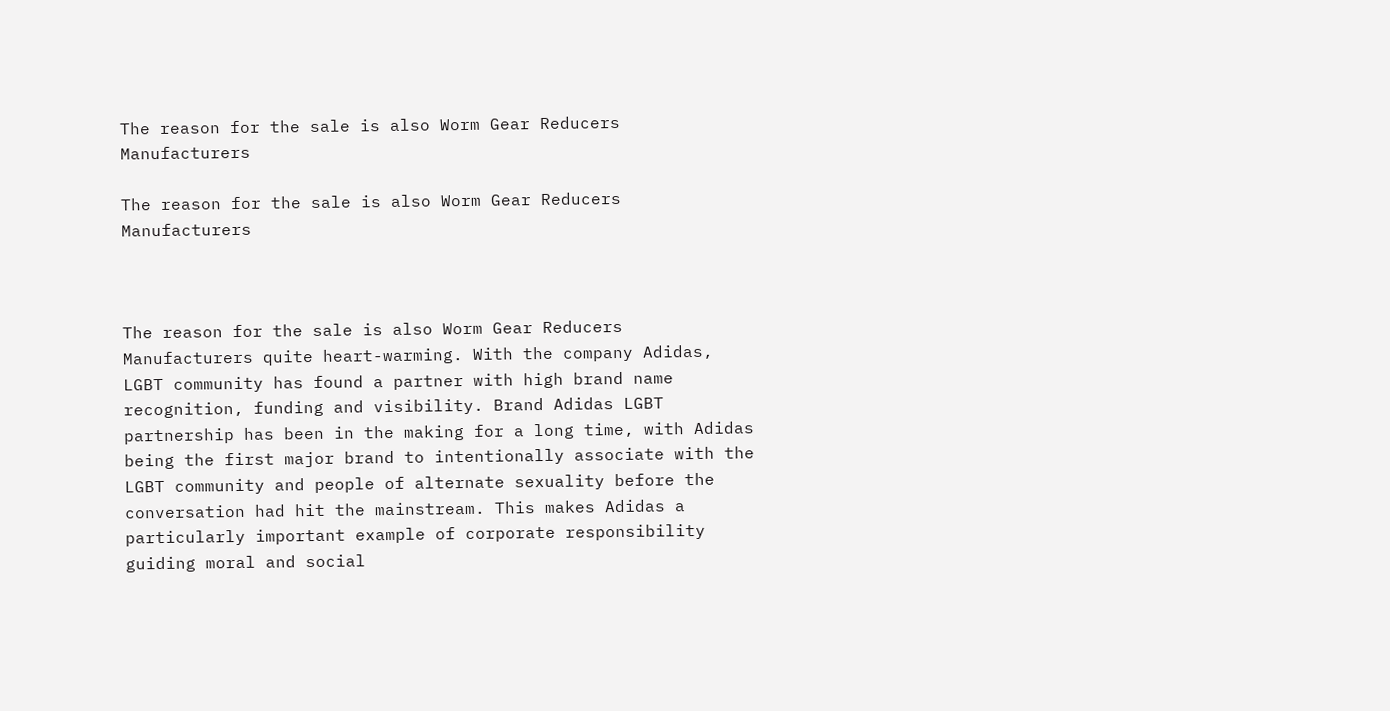The reason for the sale is also Worm Gear Reducers Manufacturers

The reason for the sale is also Worm Gear Reducers Manufacturers



The reason for the sale is also Worm Gear Reducers Manufacturers quite heart-warming. With the company Adidas, LGBT community has found a partner with high brand name recognition, funding and visibility. Brand Adidas LGBT partnership has been in the making for a long time, with Adidas being the first major brand to intentionally associate with the LGBT community and people of alternate sexuality before the conversation had hit the mainstream. This makes Adidas a particularly important example of corporate responsibility guiding moral and social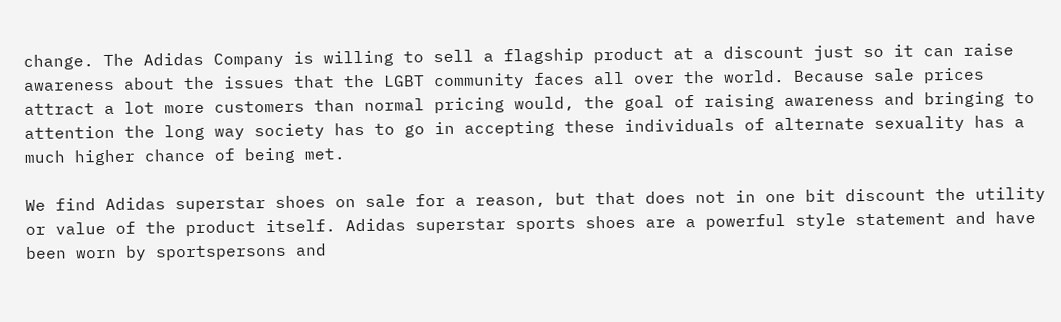change. The Adidas Company is willing to sell a flagship product at a discount just so it can raise awareness about the issues that the LGBT community faces all over the world. Because sale prices attract a lot more customers than normal pricing would, the goal of raising awareness and bringing to attention the long way society has to go in accepting these individuals of alternate sexuality has a much higher chance of being met.

We find Adidas superstar shoes on sale for a reason, but that does not in one bit discount the utility or value of the product itself. Adidas superstar sports shoes are a powerful style statement and have been worn by sportspersons and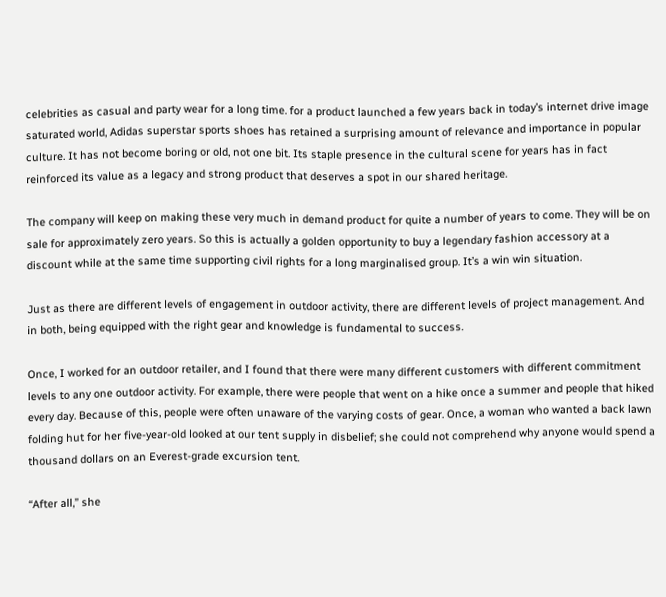celebrities as casual and party wear for a long time. for a product launched a few years back in today’s internet drive image saturated world, Adidas superstar sports shoes has retained a surprising amount of relevance and importance in popular culture. It has not become boring or old, not one bit. Its staple presence in the cultural scene for years has in fact reinforced its value as a legacy and strong product that deserves a spot in our shared heritage.

The company will keep on making these very much in demand product for quite a number of years to come. They will be on sale for approximately zero years. So this is actually a golden opportunity to buy a legendary fashion accessory at a discount while at the same time supporting civil rights for a long marginalised group. It’s a win win situation.

Just as there are different levels of engagement in outdoor activity, there are different levels of project management. And in both, being equipped with the right gear and knowledge is fundamental to success.

Once, I worked for an outdoor retailer, and I found that there were many different customers with different commitment levels to any one outdoor activity. For example, there were people that went on a hike once a summer and people that hiked every day. Because of this, people were often unaware of the varying costs of gear. Once, a woman who wanted a back lawn folding hut for her five-year-old looked at our tent supply in disbelief; she could not comprehend why anyone would spend a thousand dollars on an Everest-grade excursion tent.

“After all,” she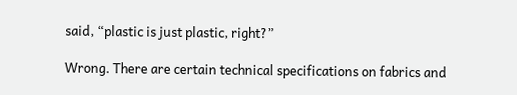said, “plastic is just plastic, right?”

Wrong. There are certain technical specifications on fabrics and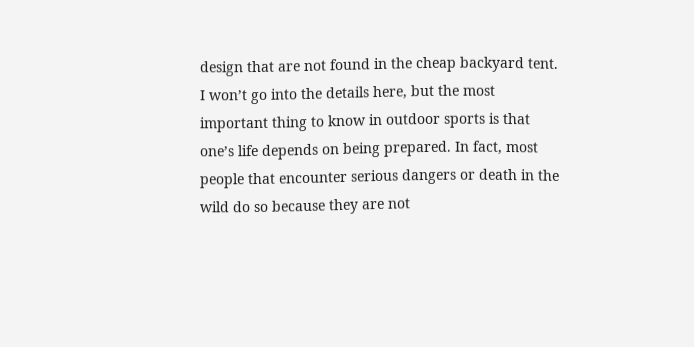design that are not found in the cheap backyard tent. I won’t go into the details here, but the most important thing to know in outdoor sports is that one’s life depends on being prepared. In fact, most people that encounter serious dangers or death in the wild do so because they are not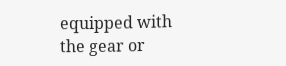equipped with the gear or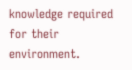knowledge required for their environment.